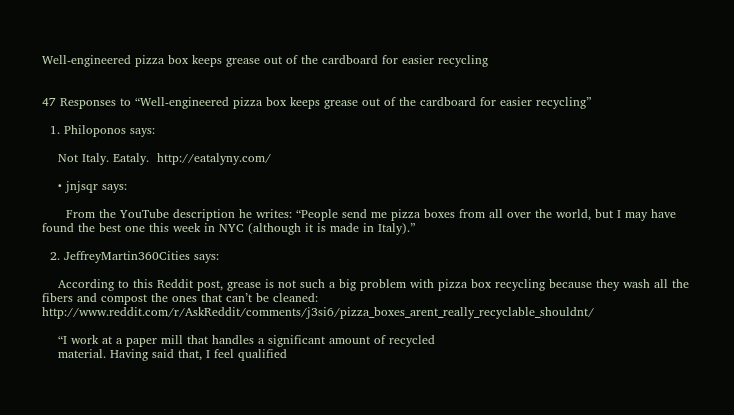Well-engineered pizza box keeps grease out of the cardboard for easier recycling


47 Responses to “Well-engineered pizza box keeps grease out of the cardboard for easier recycling”

  1. Philoponos says:

    Not Italy. Eataly.  http://eatalyny.com/

    • jnjsqr says:

      From the YouTube description he writes: “People send me pizza boxes from all over the world, but I may have found the best one this week in NYC (although it is made in Italy).”

  2. JeffreyMartin360Cities says:

    According to this Reddit post, grease is not such a big problem with pizza box recycling because they wash all the fibers and compost the ones that can’t be cleaned: http://www.reddit.com/r/AskReddit/comments/j3si6/pizza_boxes_arent_really_recyclable_shouldnt/

    “I work at a paper mill that handles a significant amount of recycled
    material. Having said that, I feel qualified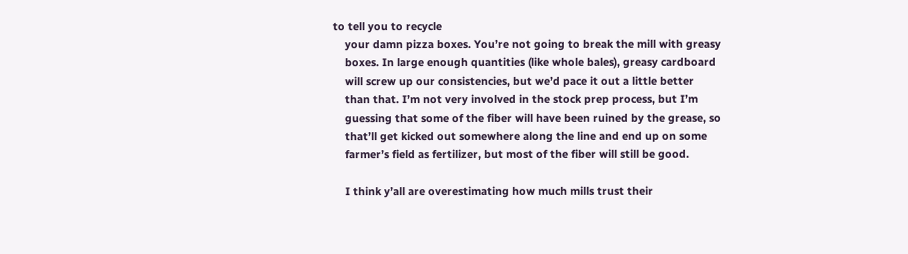to tell you to recycle
    your damn pizza boxes. You’re not going to break the mill with greasy
    boxes. In large enough quantities (like whole bales), greasy cardboard
    will screw up our consistencies, but we’d pace it out a little better
    than that. I’m not very involved in the stock prep process, but I’m
    guessing that some of the fiber will have been ruined by the grease, so
    that’ll get kicked out somewhere along the line and end up on some
    farmer’s field as fertilizer, but most of the fiber will still be good.

    I think y’all are overestimating how much mills trust their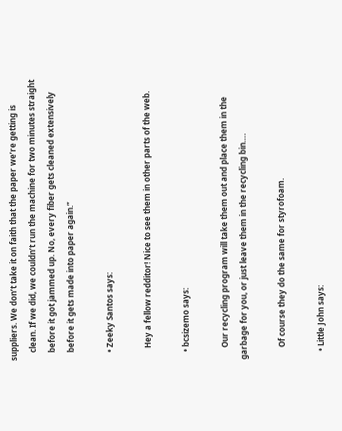suppliers. We don’t take it on faith that the paper we’re getting is
    clean. If we did, we couldn’t run the machine for two minutes straight
    before it got jammed up. No, every fiber gets cleaned extensively
    before it gets made into paper again.”

    • Zeeky Santos says:

      Hey a fellow redditor! Nice to see them in other parts of the web.

    • bcsizemo says:

      Our recycling program will take them out and place them in the garbage for you, or just leave them in the recycling bin….

      Of course they do the same for styrofoam.

    • Little John says: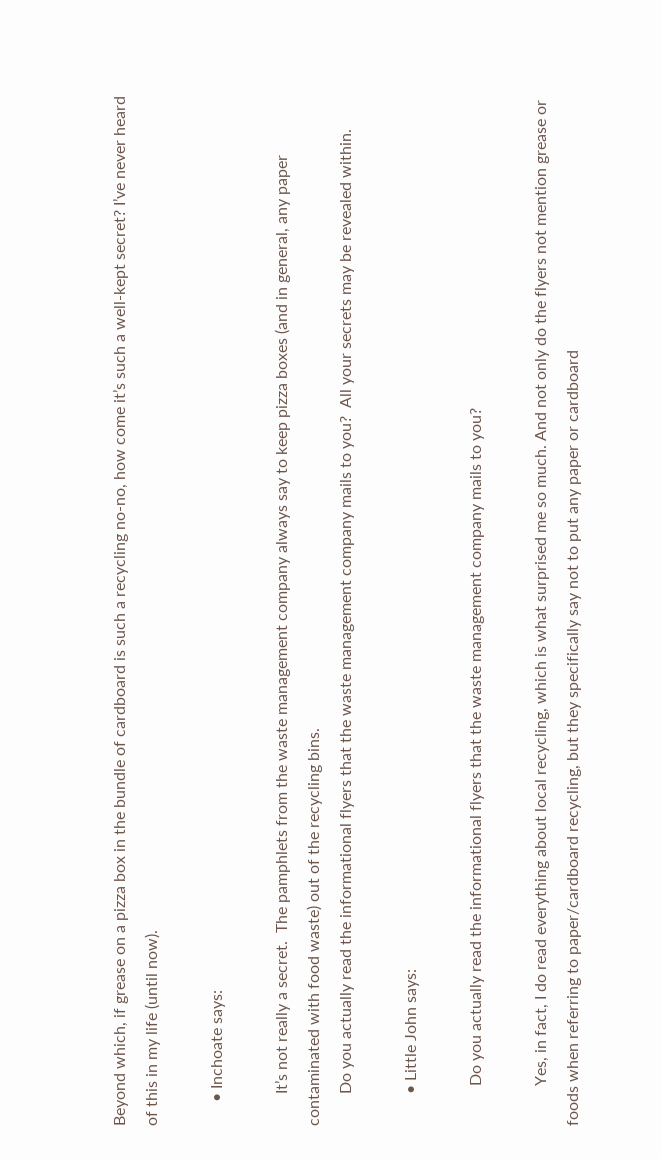Beyond which, if grease on a pizza box in the bundle of cardboard is such a recycling no-no, how come it’s such a well-kept secret? I’ve never heard of this in my life (until now).

      • Inchoate says:

        It’s not really a secret.  The pamphlets from the waste management company always say to keep pizza boxes (and in general, any paper contaminated with food waste) out of the recycling bins.
        Do you actually read the informational flyers that the waste management company mails to you?  All your secrets may be revealed within.

        • Little John says:

          Do you actually read the informational flyers that the waste management company mails to you?

          Yes, in fact, I do read everything about local recycling, which is what surprised me so much. And not only do the flyers not mention grease or foods when referring to paper/cardboard recycling, but they specifically say not to put any paper or cardboard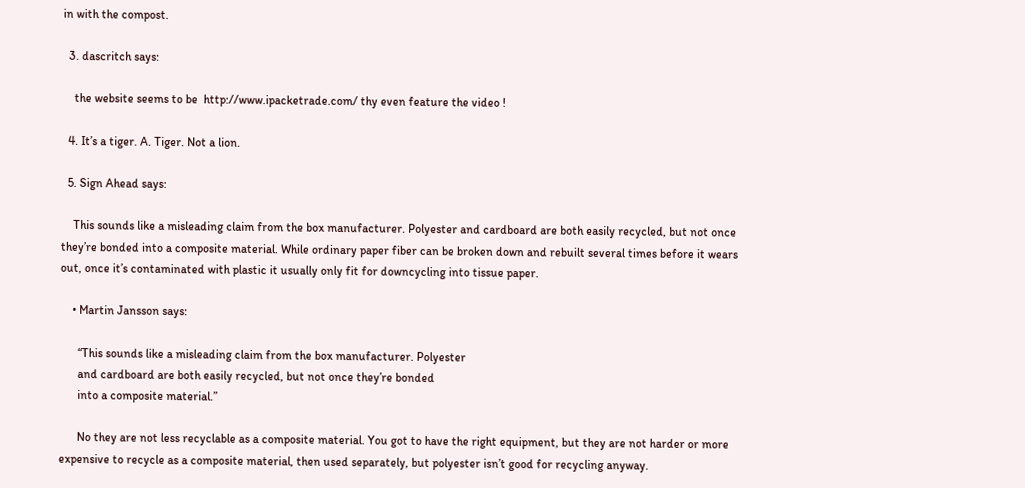in with the compost.

  3. dascritch says:

    the website seems to be  http://www.ipacketrade.com/ thy even feature the video !

  4. It’s a tiger. A. Tiger. Not a lion.

  5. Sign Ahead says:

    This sounds like a misleading claim from the box manufacturer. Polyester and cardboard are both easily recycled, but not once they’re bonded into a composite material. While ordinary paper fiber can be broken down and rebuilt several times before it wears out, once it’s contaminated with plastic it usually only fit for downcycling into tissue paper.

    • Martin Jansson says:

      “This sounds like a misleading claim from the box manufacturer. Polyester
      and cardboard are both easily recycled, but not once they’re bonded
      into a composite material.”

      No they are not less recyclable as a composite material. You got to have the right equipment, but they are not harder or more expensive to recycle as a composite material, then used separately, but polyester isn’t good for recycling anyway.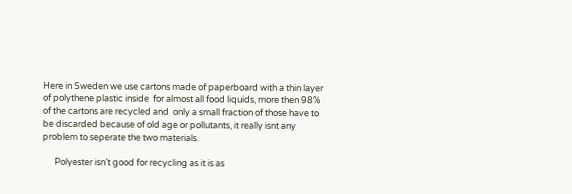Here in Sweden we use cartons made of paperboard with a thin layer of polythene plastic inside  for almost all food liquids, more then 98% of the cartons are recycled and  only a small fraction of those have to be discarded because of old age or pollutants, it really isnt any problem to seperate the two materials.

      Polyester isn’t good for recycling as it is as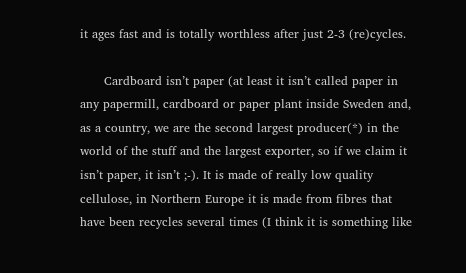it ages fast and is totally worthless after just 2-3 (re)cycles.

      Cardboard isn’t paper (at least it isn’t called paper in any papermill, cardboard or paper plant inside Sweden and,  as a country, we are the second largest producer(*) in the world of the stuff and the largest exporter, so if we claim it isn’t paper, it isn’t ;-). It is made of really low quality cellulose, in Northern Europe it is made from fibres that have been recycles several times (I think it is something like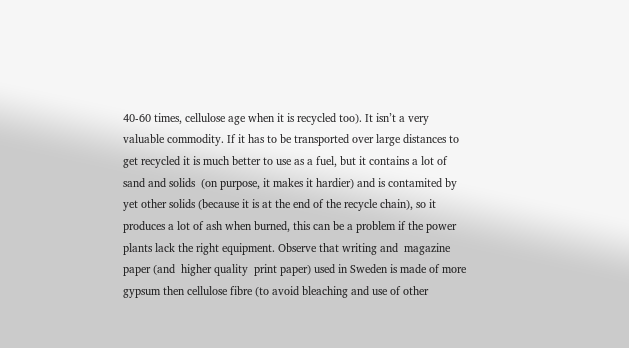40-60 times, cellulose age when it is recycled too). It isn’t a very valuable commodity. If it has to be transported over large distances to get recycled it is much better to use as a fuel, but it contains a lot of sand and solids  (on purpose, it makes it hardier) and is contamited by yet other solids (because it is at the end of the recycle chain), so it produces a lot of ash when burned, this can be a problem if the power plants lack the right equipment. Observe that writing and  magazine paper (and  higher quality  print paper) used in Sweden is made of more gypsum then cellulose fibre (to avoid bleaching and use of other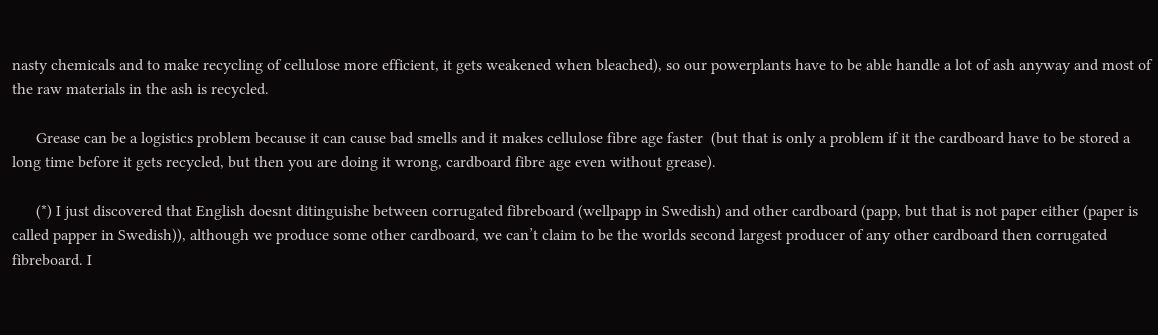nasty chemicals and to make recycling of cellulose more efficient, it gets weakened when bleached), so our powerplants have to be able handle a lot of ash anyway and most of the raw materials in the ash is recycled.

      Grease can be a logistics problem because it can cause bad smells and it makes cellulose fibre age faster  (but that is only a problem if it the cardboard have to be stored a long time before it gets recycled, but then you are doing it wrong, cardboard fibre age even without grease).

      (*) I just discovered that English doesnt ditinguishe between corrugated fibreboard (wellpapp in Swedish) and other cardboard (papp, but that is not paper either (paper is called papper in Swedish)), although we produce some other cardboard, we can’t claim to be the worlds second largest producer of any other cardboard then corrugated fibreboard. I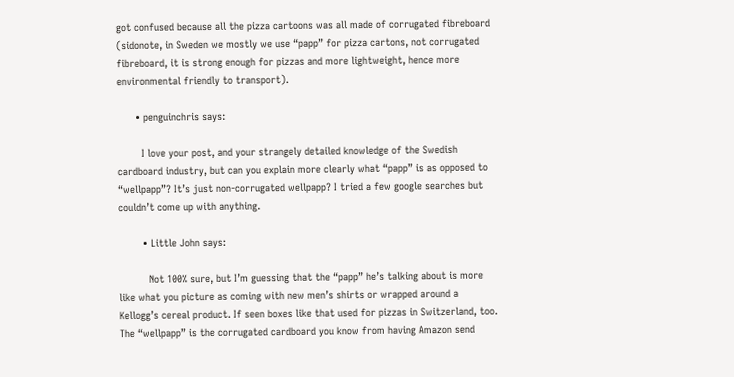got confused because all the pizza cartoons was all made of corrugated fibreboard (sidonote, in Sweden we mostly we use “papp” for pizza cartons, not corrugated fibreboard, it is strong enough for pizzas and more lightweight, hence more environmental friendly to transport).

      • penguinchris says:

        I love your post, and your strangely detailed knowledge of the Swedish cardboard industry, but can you explain more clearly what “papp” is as opposed to “wellpapp”? It’s just non-corrugated wellpapp? I tried a few google searches but couldn’t come up with anything.

        • Little John says:

          Not 100% sure, but I’m guessing that the “papp” he’s talking about is more like what you picture as coming with new men’s shirts or wrapped around a Kellogg’s cereal product. If seen boxes like that used for pizzas in Switzerland, too. The “wellpapp” is the corrugated cardboard you know from having Amazon send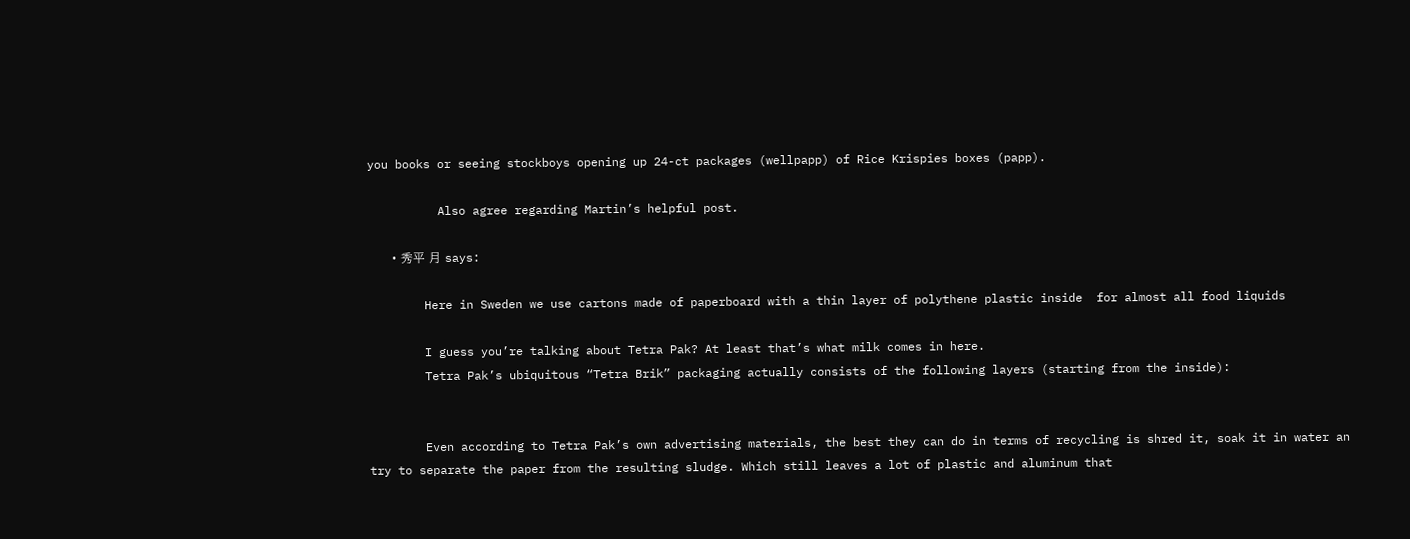you books or seeing stockboys opening up 24-ct packages (wellpapp) of Rice Krispies boxes (papp).

          Also agree regarding Martin’s helpful post.

      • 秀平 月 says:

        Here in Sweden we use cartons made of paperboard with a thin layer of polythene plastic inside  for almost all food liquids

        I guess you’re talking about Tetra Pak? At least that’s what milk comes in here.
        Tetra Pak’s ubiquitous “Tetra Brik” packaging actually consists of the following layers (starting from the inside):


        Even according to Tetra Pak’s own advertising materials, the best they can do in terms of recycling is shred it, soak it in water an try to separate the paper from the resulting sludge. Which still leaves a lot of plastic and aluminum that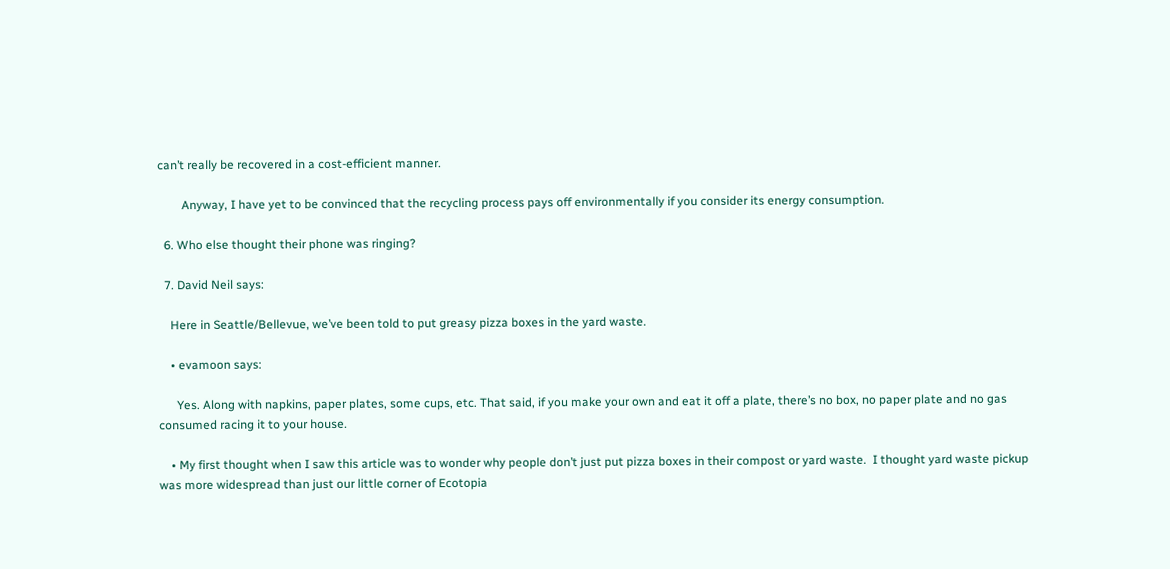can’t really be recovered in a cost-efficient manner.

        Anyway, I have yet to be convinced that the recycling process pays off environmentally if you consider its energy consumption.

  6. Who else thought their phone was ringing?

  7. David Neil says:

    Here in Seattle/Bellevue, we’ve been told to put greasy pizza boxes in the yard waste.

    • evamoon says:

      Yes. Along with napkins, paper plates, some cups, etc. That said, if you make your own and eat it off a plate, there’s no box, no paper plate and no gas consumed racing it to your house.

    • My first thought when I saw this article was to wonder why people don’t just put pizza boxes in their compost or yard waste.  I thought yard waste pickup was more widespread than just our little corner of Ecotopia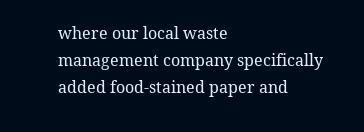where our local waste management company specifically added food-stained paper and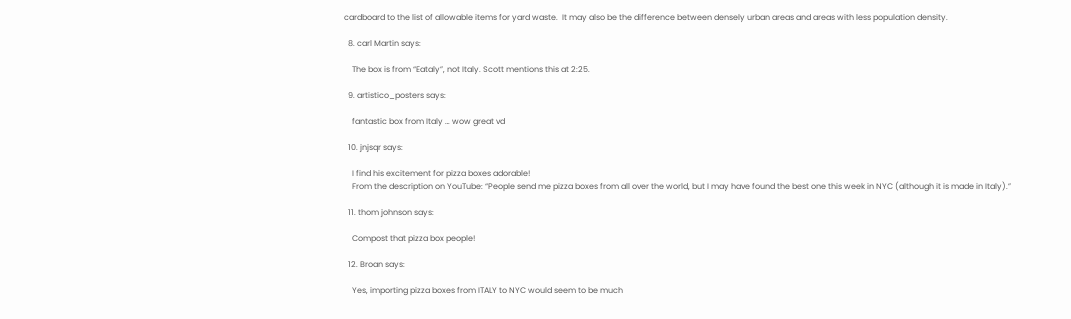cardboard to the list of allowable items for yard waste.  It may also be the difference between densely urban areas and areas with less population density.

  8. carl Martin says:

    The box is from “Eataly”, not Italy. Scott mentions this at 2:25.

  9. artistico_posters says:

    fantastic box from Italy … wow great vd

  10. jnjsqr says:

    I find his excitement for pizza boxes adorable!
    From the description on YouTube: “People send me pizza boxes from all over the world, but I may have found the best one this week in NYC (although it is made in Italy).”

  11. thom johnson says:

    Compost that pizza box people!

  12. Broan says:

    Yes, importing pizza boxes from ITALY to NYC would seem to be much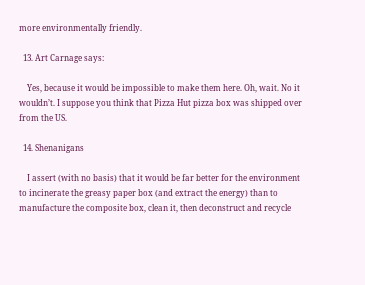more environmentally friendly.

  13. Art Carnage says:

    Yes, because it would be impossible to make them here. Oh, wait. No it wouldn’t. I suppose you think that Pizza Hut pizza box was shipped over from the US.

  14. Shenanigans

    I assert (with no basis) that it would be far better for the environment to incinerate the greasy paper box (and extract the energy) than to manufacture the composite box, clean it, then deconstruct and recycle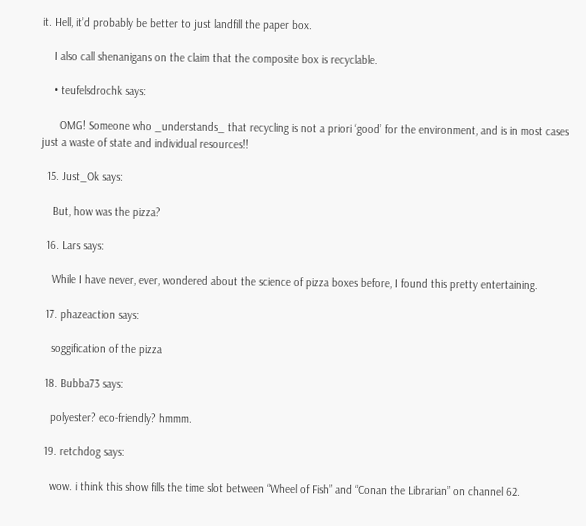it. Hell, it’d probably be better to just landfill the paper box.

    I also call shenanigans on the claim that the composite box is recyclable.

    • teufelsdrochk says:

      OMG! Someone who _understands_ that recycling is not a priori ‘good’ for the environment, and is in most cases just a waste of state and individual resources!!

  15. Just_Ok says:

    But, how was the pizza?

  16. Lars says:

    While I have never, ever, wondered about the science of pizza boxes before, I found this pretty entertaining.

  17. phazeaction says:

    soggification of the pizza

  18. Bubba73 says:

    polyester? eco-friendly? hmmm.

  19. retchdog says:

    wow. i think this show fills the time slot between “Wheel of Fish” and “Conan the Librarian” on channel 62.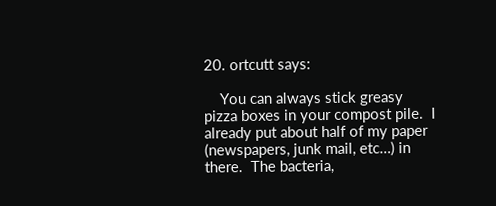20. ortcutt says:

    You can always stick greasy pizza boxes in your compost pile.  I already put about half of my paper (newspapers, junk mail, etc…) in there.  The bacteria,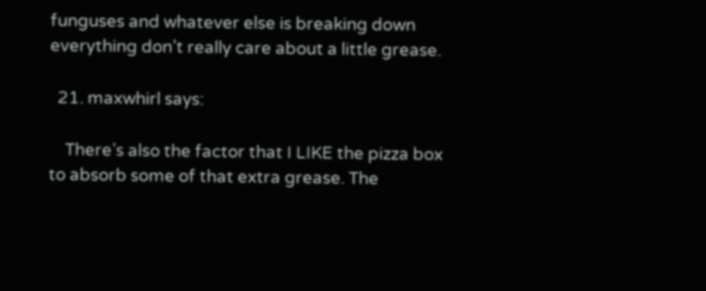funguses and whatever else is breaking down everything don’t really care about a little grease.

  21. maxwhirl says:

    There’s also the factor that I LIKE the pizza box to absorb some of that extra grease. The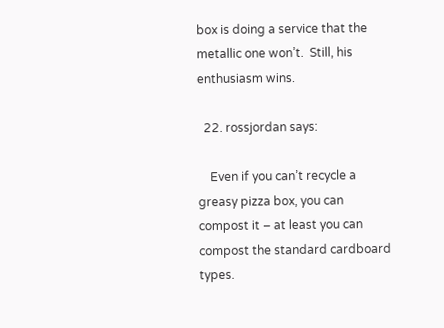box is doing a service that the metallic one won’t.  Still, his enthusiasm wins.

  22. rossjordan says:

    Even if you can’t recycle a greasy pizza box, you can compost it – at least you can compost the standard cardboard types.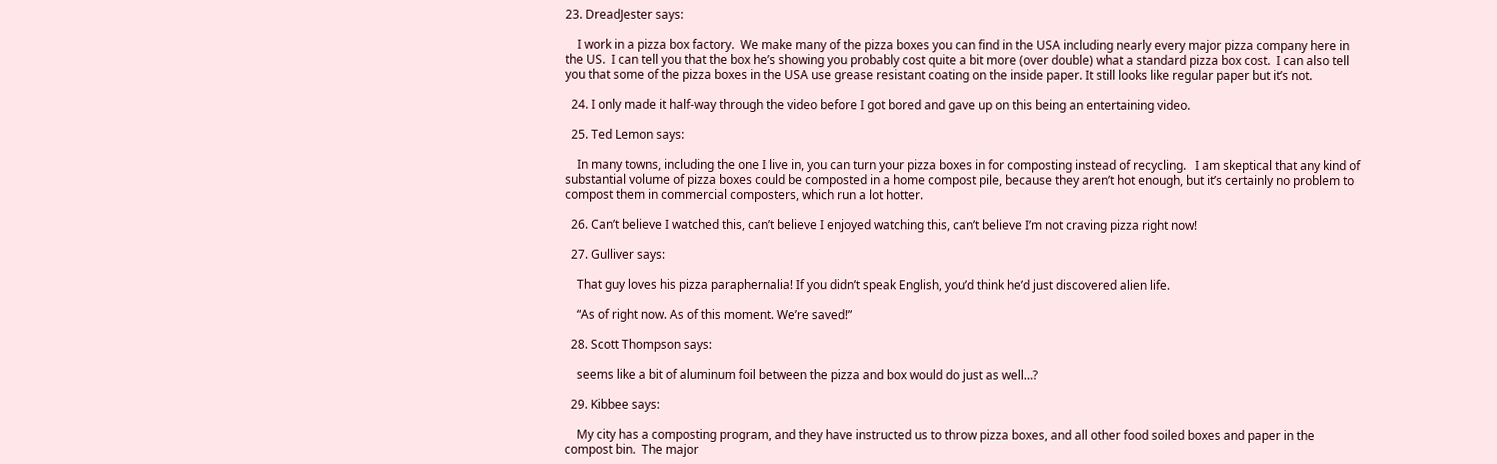23. DreadJester says:

    I work in a pizza box factory.  We make many of the pizza boxes you can find in the USA including nearly every major pizza company here in the US.  I can tell you that the box he’s showing you probably cost quite a bit more (over double) what a standard pizza box cost.  I can also tell you that some of the pizza boxes in the USA use grease resistant coating on the inside paper. It still looks like regular paper but it’s not.

  24. I only made it half-way through the video before I got bored and gave up on this being an entertaining video.

  25. Ted Lemon says:

    In many towns, including the one I live in, you can turn your pizza boxes in for composting instead of recycling.   I am skeptical that any kind of substantial volume of pizza boxes could be composted in a home compost pile, because they aren’t hot enough, but it’s certainly no problem to compost them in commercial composters, which run a lot hotter.

  26. Can’t believe I watched this, can’t believe I enjoyed watching this, can’t believe I’m not craving pizza right now!

  27. Gulliver says:

    That guy loves his pizza paraphernalia! If you didn’t speak English, you’d think he’d just discovered alien life.

    “As of right now. As of this moment. We’re saved!”

  28. Scott Thompson says:

    seems like a bit of aluminum foil between the pizza and box would do just as well…?

  29. Kibbee says:

    My city has a composting program, and they have instructed us to throw pizza boxes, and all other food soiled boxes and paper in the compost bin.  The major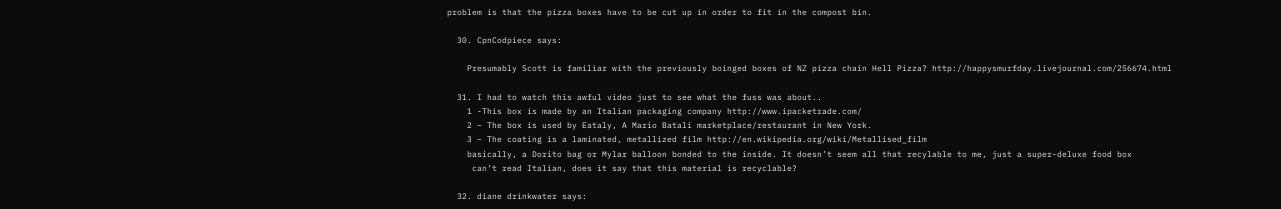problem is that the pizza boxes have to be cut up in order to fit in the compost bin.

  30. CpnCodpiece says:

    Presumably Scott is familiar with the previously boinged boxes of NZ pizza chain Hell Pizza? http://happysmurfday.livejournal.com/256674.html

  31. I had to watch this awful video just to see what the fuss was about..
    1 -This box is made by an Italian packaging company http://www.ipacketrade.com/
    2 – The box is used by Eataly, A Mario Batali marketplace/restaurant in New York.
    3 – The coating is a laminated, metallized film http://en.wikipedia.org/wiki/Metallised_film
    basically, a Dorito bag or Mylar balloon bonded to the inside. It doesn’t seem all that recylable to me, just a super-deluxe food box
     can’t read Italian, does it say that this material is recyclable?

  32. diane drinkwater says: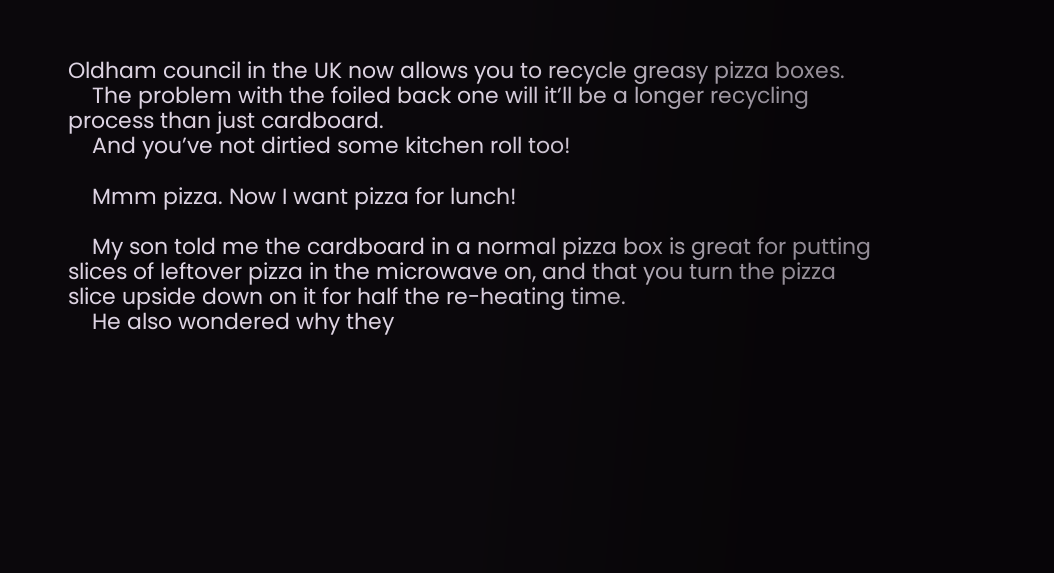Oldham council in the UK now allows you to recycle greasy pizza boxes.
    The problem with the foiled back one will it’ll be a longer recycling process than just cardboard.
    And you’ve not dirtied some kitchen roll too!

    Mmm pizza. Now I want pizza for lunch!

    My son told me the cardboard in a normal pizza box is great for putting slices of leftover pizza in the microwave on, and that you turn the pizza slice upside down on it for half the re-heating time.
    He also wondered why they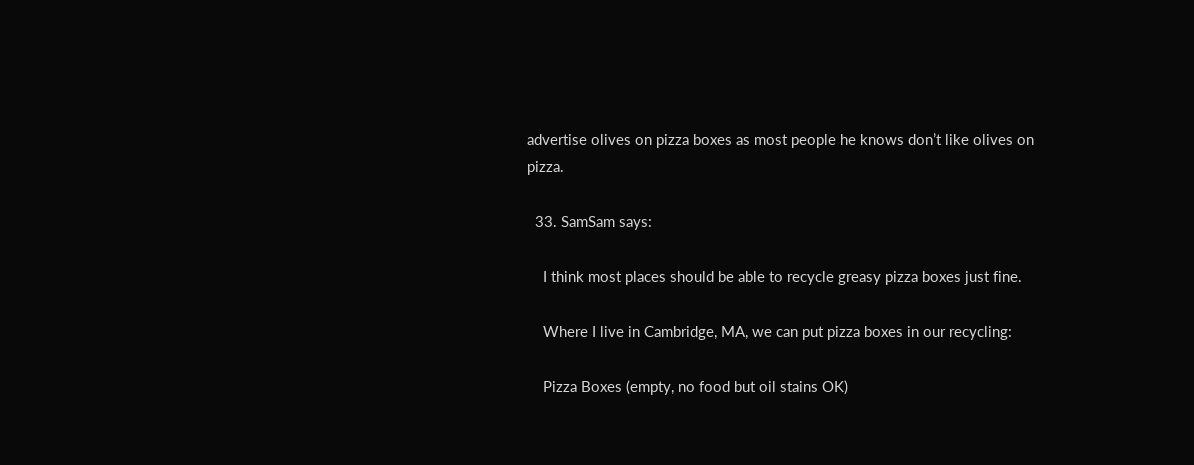advertise olives on pizza boxes as most people he knows don’t like olives on pizza.

  33. SamSam says:

    I think most places should be able to recycle greasy pizza boxes just fine.

    Where I live in Cambridge, MA, we can put pizza boxes in our recycling:

    Pizza Boxes (empty, no food but oil stains OK)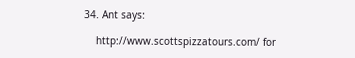34. Ant says:

    http://www.scottspizzatours.com/ for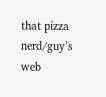that pizza nerd/guy’s web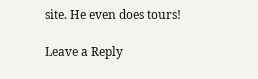site. He even does tours!

Leave a Reply